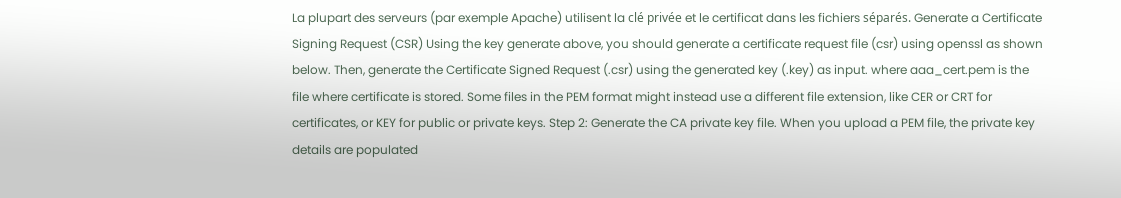La plupart des serveurs (par exemple Apache) utilisent la clé privée et le certificat dans les fichiers séparés. Generate a Certificate Signing Request (CSR) Using the key generate above, you should generate a certificate request file (csr) using openssl as shown below. Then, generate the Certificate Signed Request (.csr) using the generated key (.key) as input. where aaa_cert.pem is the file where certificate is stored. Some files in the PEM format might instead use a different file extension, like CER or CRT for certificates, or KEY for public or private keys. Step 2: Generate the CA private key file. When you upload a PEM file, the private key details are populated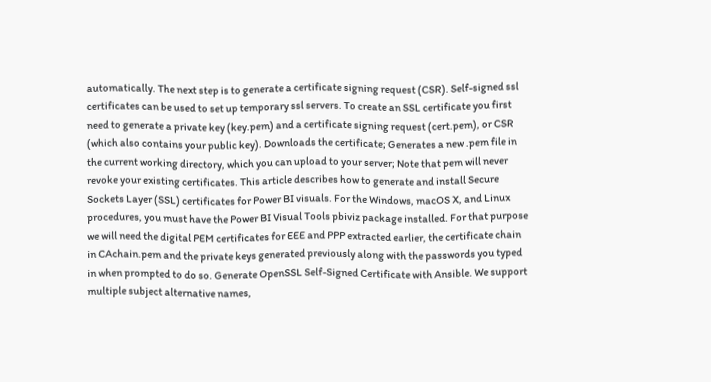automatically. The next step is to generate a certificate signing request (CSR). Self-signed ssl certificates can be used to set up temporary ssl servers. To create an SSL certificate you first need to generate a private key (key.pem) and a certificate signing request (cert.pem), or CSR (which also contains your public key). Downloads the certificate; Generates a new .pem file in the current working directory, which you can upload to your server; Note that pem will never revoke your existing certificates. This article describes how to generate and install Secure Sockets Layer (SSL) certificates for Power BI visuals. For the Windows, macOS X, and Linux procedures, you must have the Power BI Visual Tools pbiviz package installed. For that purpose we will need the digital PEM certificates for EEE and PPP extracted earlier, the certificate chain in CAchain.pem and the private keys generated previously along with the passwords you typed in when prompted to do so. Generate OpenSSL Self-Signed Certificate with Ansible. We support multiple subject alternative names,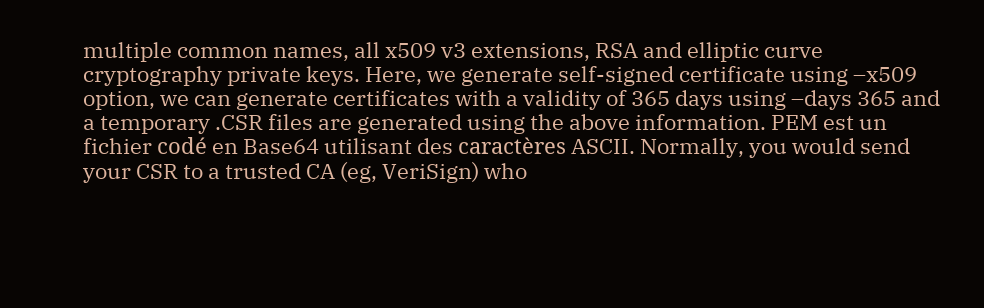multiple common names, all x509 v3 extensions, RSA and elliptic curve cryptography private keys. Here, we generate self-signed certificate using –x509 option, we can generate certificates with a validity of 365 days using –days 365 and a temporary .CSR files are generated using the above information. PEM est un fichier codé en Base64 utilisant des caractères ASCII. Normally, you would send your CSR to a trusted CA (eg, VeriSign) who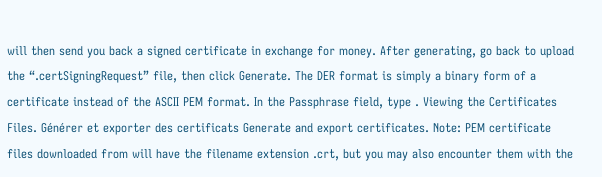will then send you back a signed certificate in exchange for money. After generating, go back to upload the “.certSigningRequest” file, then click Generate. The DER format is simply a binary form of a certificate instead of the ASCII PEM format. In the Passphrase field, type . Viewing the Certificates Files. Générer et exporter des certificats Generate and export certificates. Note: PEM certificate files downloaded from will have the filename extension .crt, but you may also encounter them with the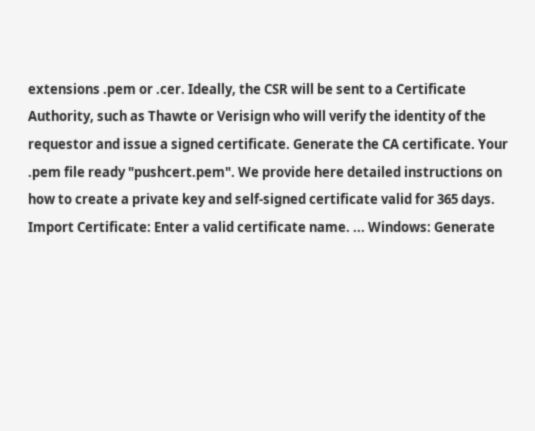extensions .pem or .cer. Ideally, the CSR will be sent to a Certificate Authority, such as Thawte or Verisign who will verify the identity of the requestor and issue a signed certificate. Generate the CA certificate. Your .pem file ready "pushcert.pem". We provide here detailed instructions on how to create a private key and self-signed certificate valid for 365 days. Import Certificate: Enter a valid certificate name. ... Windows: Generate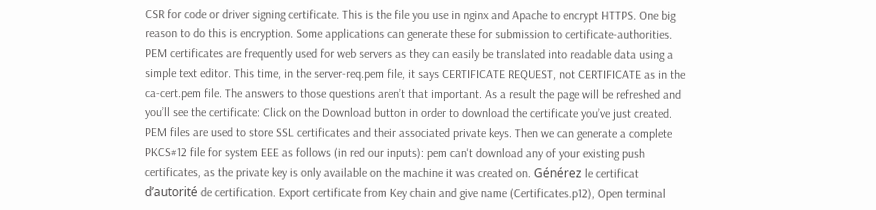CSR for code or driver signing certificate. This is the file you use in nginx and Apache to encrypt HTTPS. One big reason to do this is encryption. Some applications can generate these for submission to certificate-authorities. PEM certificates are frequently used for web servers as they can easily be translated into readable data using a simple text editor. This time, in the server-req.pem file, it says CERTIFICATE REQUEST, not CERTIFICATE as in the ca-cert.pem file. The answers to those questions aren’t that important. As a result the page will be refreshed and you’ll see the certificate: Click on the Download button in order to download the certificate you’ve just created. PEM files are used to store SSL certificates and their associated private keys. Then we can generate a complete PKCS#12 file for system EEE as follows (in red our inputs): pem can't download any of your existing push certificates, as the private key is only available on the machine it was created on. Générez le certificat d’autorité de certification. Export certificate from Key chain and give name (Certificates.p12), Open terminal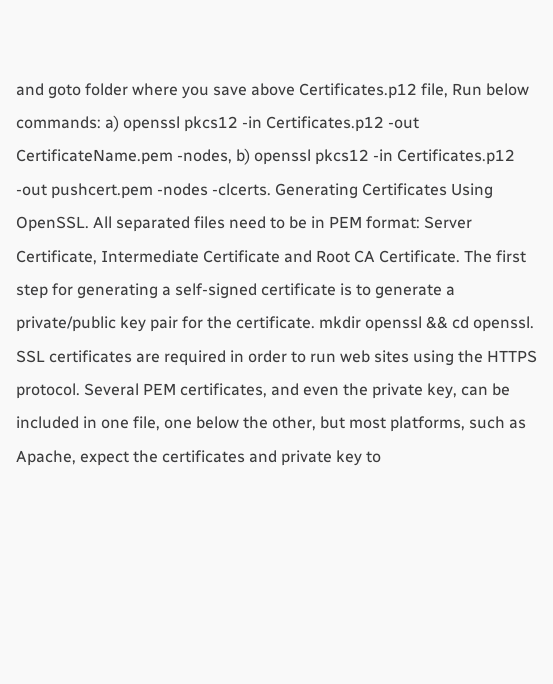and goto folder where you save above Certificates.p12 file, Run below commands: a) openssl pkcs12 -in Certificates.p12 -out CertificateName.pem -nodes, b) openssl pkcs12 -in Certificates.p12 -out pushcert.pem -nodes -clcerts. Generating Certificates Using OpenSSL. All separated files need to be in PEM format: Server Certificate, Intermediate Certificate and Root CA Certificate. The first step for generating a self-signed certificate is to generate a private/public key pair for the certificate. mkdir openssl && cd openssl. SSL certificates are required in order to run web sites using the HTTPS protocol. Several PEM certificates, and even the private key, can be included in one file, one below the other, but most platforms, such as Apache, expect the certificates and private key to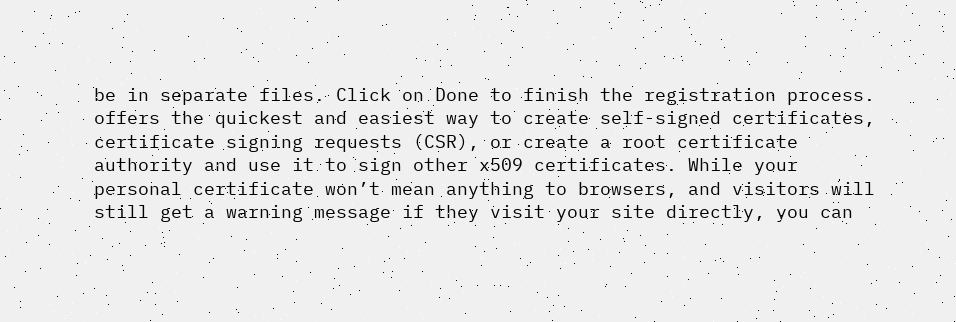be in separate files. Click on Done to finish the registration process. offers the quickest and easiest way to create self-signed certificates, certificate signing requests (CSR), or create a root certificate authority and use it to sign other x509 certificates. While your personal certificate won’t mean anything to browsers, and visitors will still get a warning message if they visit your site directly, you can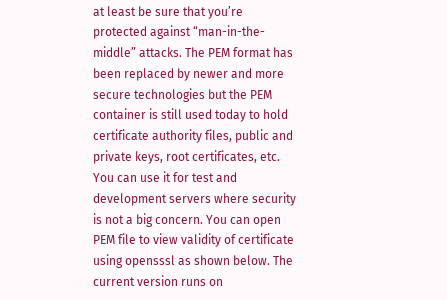at least be sure that you’re protected against “man-in-the-middle” attacks. The PEM format has been replaced by newer and more secure technologies but the PEM container is still used today to hold certificate authority files, public and private keys, root certificates, etc. You can use it for test and development servers where security is not a big concern. You can open PEM file to view validity of certificate using opensssl as shown below. The current version runs on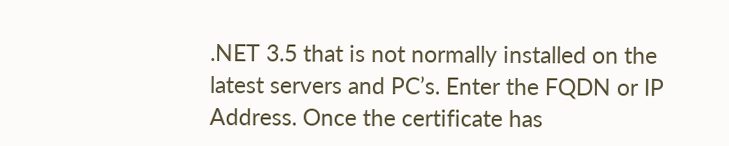.NET 3.5 that is not normally installed on the latest servers and PC’s. Enter the FQDN or IP Address. Once the certificate has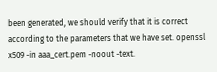been generated, we should verify that it is correct according to the parameters that we have set. openssl x509 -in aaa_cert.pem -noout -text.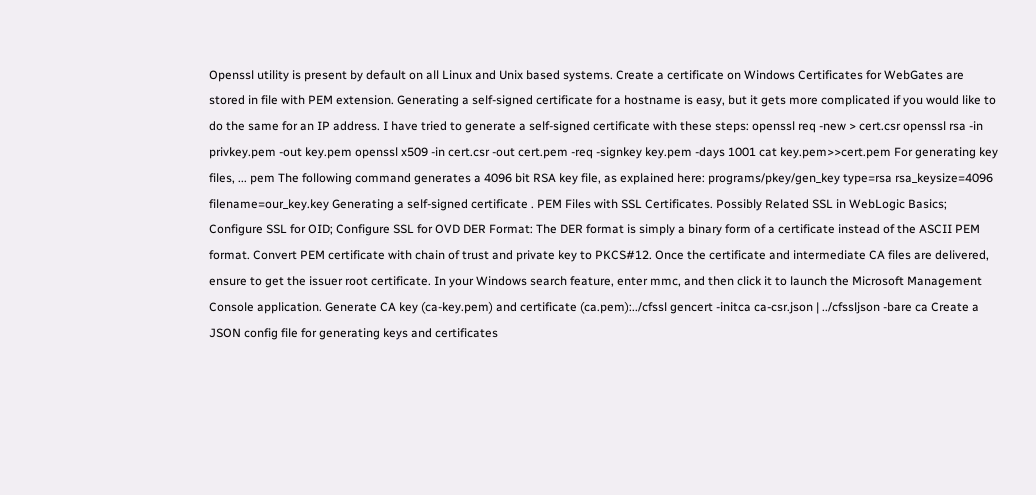Openssl utility is present by default on all Linux and Unix based systems. Create a certificate on Windows Certificates for WebGates are stored in file with PEM extension. Generating a self-signed certificate for a hostname is easy, but it gets more complicated if you would like to do the same for an IP address. I have tried to generate a self-signed certificate with these steps: openssl req -new > cert.csr openssl rsa -in privkey.pem -out key.pem openssl x509 -in cert.csr -out cert.pem -req -signkey key.pem -days 1001 cat key.pem>>cert.pem For generating key files, ... pem The following command generates a 4096 bit RSA key file, as explained here: programs/pkey/gen_key type=rsa rsa_keysize=4096 filename=our_key.key Generating a self-signed certificate . PEM Files with SSL Certificates. Possibly Related SSL in WebLogic Basics; Configure SSL for OID; Configure SSL for OVD DER Format: The DER format is simply a binary form of a certificate instead of the ASCII PEM format. Convert PEM certificate with chain of trust and private key to PKCS#12. Once the certificate and intermediate CA files are delivered, ensure to get the issuer root certificate. In your Windows search feature, enter mmc, and then click it to launch the Microsoft Management Console application. Generate CA key (ca-key.pem) and certificate (ca.pem):../cfssl gencert -initca ca-csr.json | ../cfssljson -bare ca Create a JSON config file for generating keys and certificates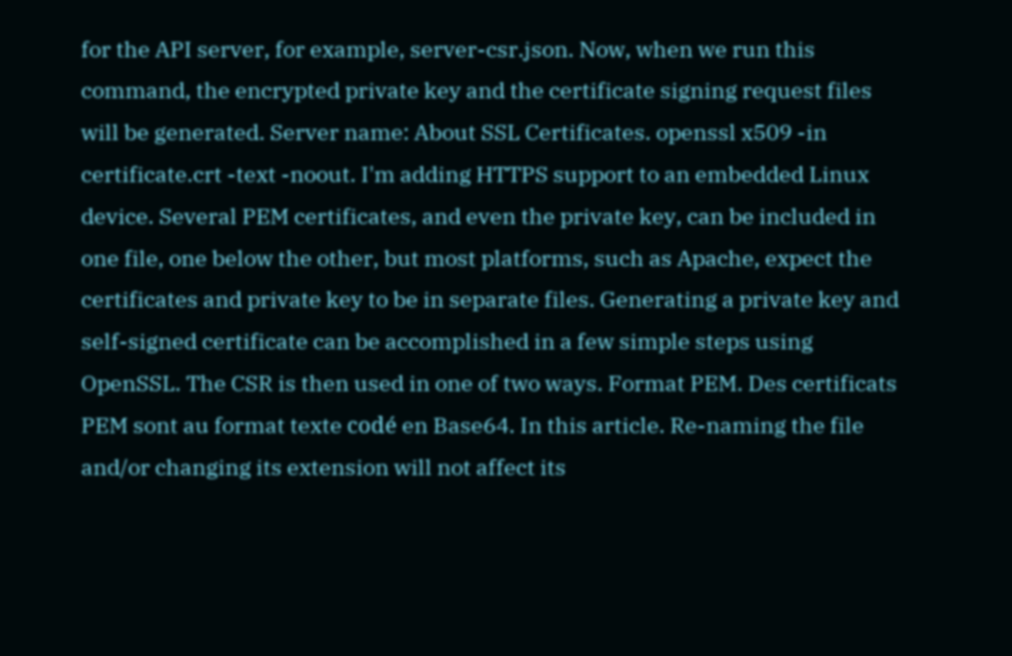for the API server, for example, server-csr.json. Now, when we run this command, the encrypted private key and the certificate signing request files will be generated. Server name: About SSL Certificates. openssl x509 -in certificate.crt -text -noout. I'm adding HTTPS support to an embedded Linux device. Several PEM certificates, and even the private key, can be included in one file, one below the other, but most platforms, such as Apache, expect the certificates and private key to be in separate files. Generating a private key and self-signed certificate can be accomplished in a few simple steps using OpenSSL. The CSR is then used in one of two ways. Format PEM. Des certificats PEM sont au format texte codé en Base64. In this article. Re-naming the file and/or changing its extension will not affect its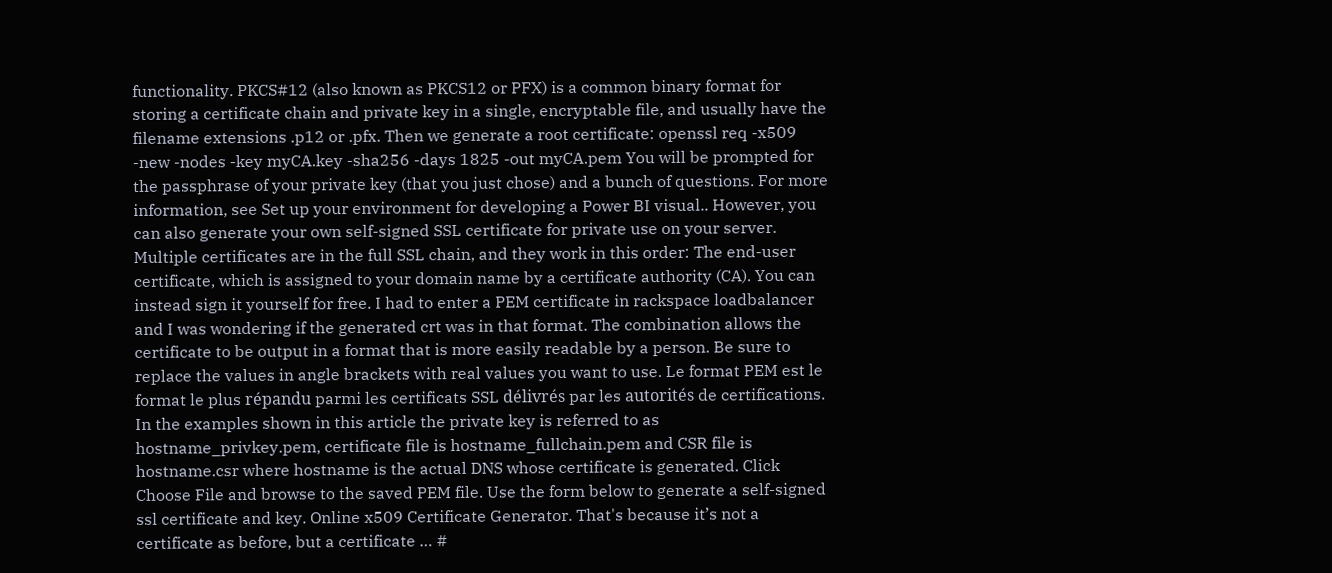functionality. PKCS#12 (also known as PKCS12 or PFX) is a common binary format for storing a certificate chain and private key in a single, encryptable file, and usually have the filename extensions .p12 or .pfx. Then we generate a root certificate: openssl req -x509 -new -nodes -key myCA.key -sha256 -days 1825 -out myCA.pem You will be prompted for the passphrase of your private key (that you just chose) and a bunch of questions. For more information, see Set up your environment for developing a Power BI visual.. However, you can also generate your own self-signed SSL certificate for private use on your server. Multiple certificates are in the full SSL chain, and they work in this order: The end-user certificate, which is assigned to your domain name by a certificate authority (CA). You can instead sign it yourself for free. I had to enter a PEM certificate in rackspace loadbalancer and I was wondering if the generated crt was in that format. The combination allows the certificate to be output in a format that is more easily readable by a person. Be sure to replace the values in angle brackets with real values you want to use. Le format PEM est le format le plus répandu parmi les certificats SSL délivrés par les autorités de certifications. In the examples shown in this article the private key is referred to as hostname_privkey.pem, certificate file is hostname_fullchain.pem and CSR file is hostname.csr where hostname is the actual DNS whose certificate is generated. Click Choose File and browse to the saved PEM file. Use the form below to generate a self-signed ssl certificate and key. Online x509 Certificate Generator. That's because it’s not a certificate as before, but a certificate … #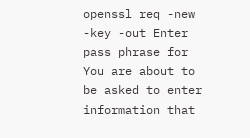openssl req -new -key -out Enter pass phrase for You are about to be asked to enter information that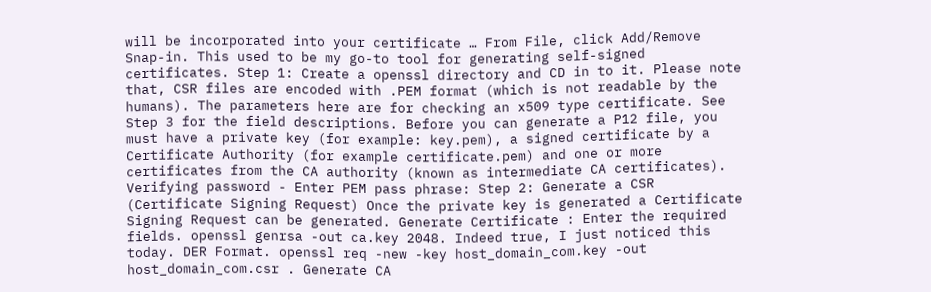will be incorporated into your certificate … From File, click Add/Remove Snap-in. This used to be my go-to tool for generating self-signed certificates. Step 1: Create a openssl directory and CD in to it. Please note that, CSR files are encoded with .PEM format (which is not readable by the humans). The parameters here are for checking an x509 type certificate. See Step 3 for the field descriptions. Before you can generate a P12 file, you must have a private key (for example: key.pem), a signed certificate by a Certificate Authority (for example certificate.pem) and one or more certificates from the CA authority (known as intermediate CA certificates). Verifying password - Enter PEM pass phrase: Step 2: Generate a CSR (Certificate Signing Request) Once the private key is generated a Certificate Signing Request can be generated. Generate Certificate : Enter the required fields. openssl genrsa -out ca.key 2048. Indeed true, I just noticed this today. DER Format. openssl req -new -key host_domain_com.key -out host_domain_com.csr . Generate CA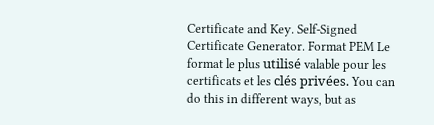Certificate and Key. Self-Signed Certificate Generator. Format PEM Le format le plus utilisé valable pour les certificats et les clés privées. You can do this in different ways, but as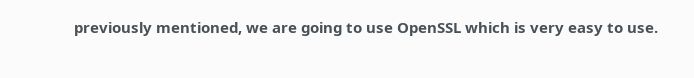previously mentioned, we are going to use OpenSSL which is very easy to use.